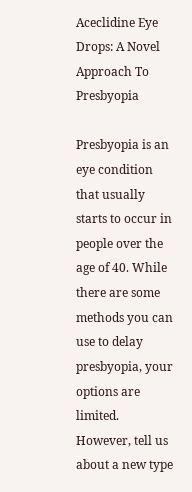Aceclidine Eye Drops: A Novel Approach To Presbyopia

Presbyopia is an eye condition that usually starts to occur in people over the age of 40. While there are some methods you can use to delay presbyopia, your options are limited. However, tell us about a new type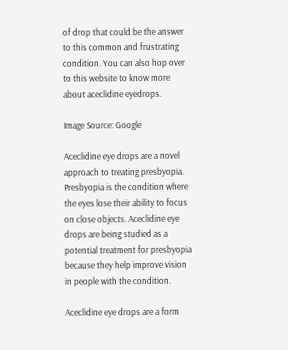of drop that could be the answer to this common and frustrating condition. You can also hop over to this website to know more about aceclidine eyedrops.

Image Source: Google

Aceclidine eye drops are a novel approach to treating presbyopia. Presbyopia is the condition where the eyes lose their ability to focus on close objects. Aceclidine eye drops are being studied as a potential treatment for presbyopia because they help improve vision in people with the condition.

Aceclidine eye drops are a form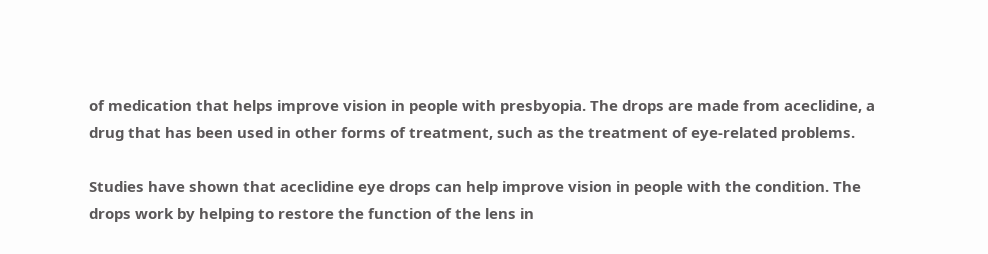of medication that helps improve vision in people with presbyopia. The drops are made from aceclidine, a drug that has been used in other forms of treatment, such as the treatment of eye-related problems.

Studies have shown that aceclidine eye drops can help improve vision in people with the condition. The drops work by helping to restore the function of the lens in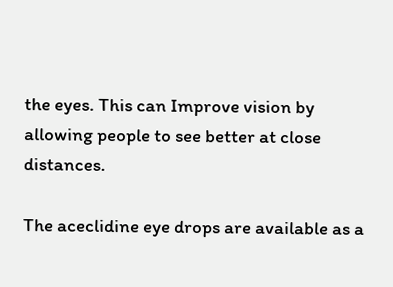the eyes. This can Improve vision by allowing people to see better at close distances.

The aceclidine eye drops are available as a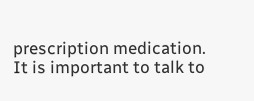prescription medication. It is important to talk to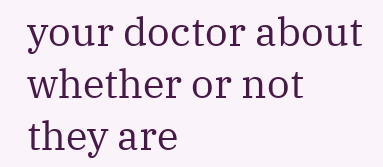your doctor about whether or not they are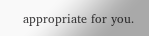appropriate for you.